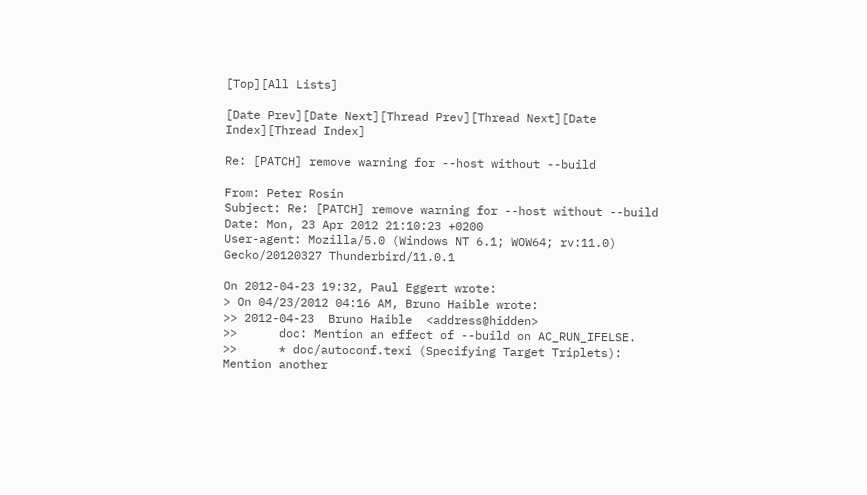[Top][All Lists]

[Date Prev][Date Next][Thread Prev][Thread Next][Date Index][Thread Index]

Re: [PATCH] remove warning for --host without --build

From: Peter Rosin
Subject: Re: [PATCH] remove warning for --host without --build
Date: Mon, 23 Apr 2012 21:10:23 +0200
User-agent: Mozilla/5.0 (Windows NT 6.1; WOW64; rv:11.0) Gecko/20120327 Thunderbird/11.0.1

On 2012-04-23 19:32, Paul Eggert wrote:
> On 04/23/2012 04:16 AM, Bruno Haible wrote:
>> 2012-04-23  Bruno Haible  <address@hidden>
>>      doc: Mention an effect of --build on AC_RUN_IFELSE.
>>      * doc/autoconf.texi (Specifying Target Triplets): Mention another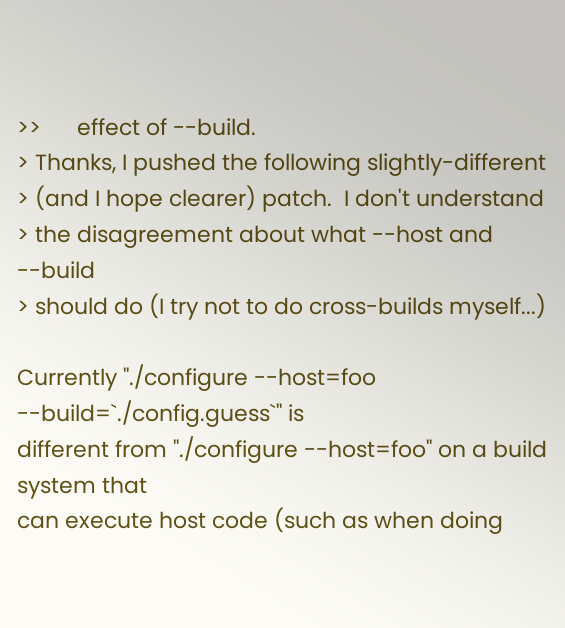>>      effect of --build.
> Thanks, I pushed the following slightly-different
> (and I hope clearer) patch.  I don't understand
> the disagreement about what --host and --build
> should do (I try not to do cross-builds myself...)

Currently "./configure --host=foo --build=`./config.guess`" is
different from "./configure --host=foo" on a build system that
can execute host code (such as when doing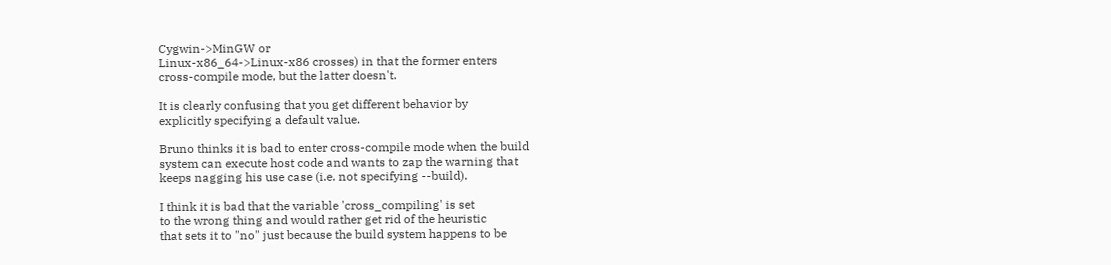Cygwin->MinGW or
Linux-x86_64->Linux-x86 crosses) in that the former enters
cross-compile mode, but the latter doesn't.

It is clearly confusing that you get different behavior by
explicitly specifying a default value.

Bruno thinks it is bad to enter cross-compile mode when the build
system can execute host code and wants to zap the warning that
keeps nagging his use case (i.e. not specifying --build).

I think it is bad that the variable 'cross_compiling' is set
to the wrong thing and would rather get rid of the heuristic
that sets it to "no" just because the build system happens to be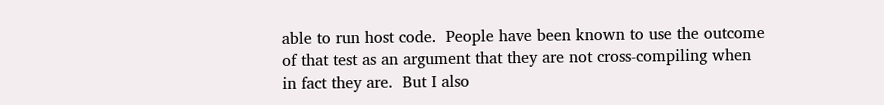able to run host code.  People have been known to use the outcome
of that test as an argument that they are not cross-compiling when
in fact they are.  But I also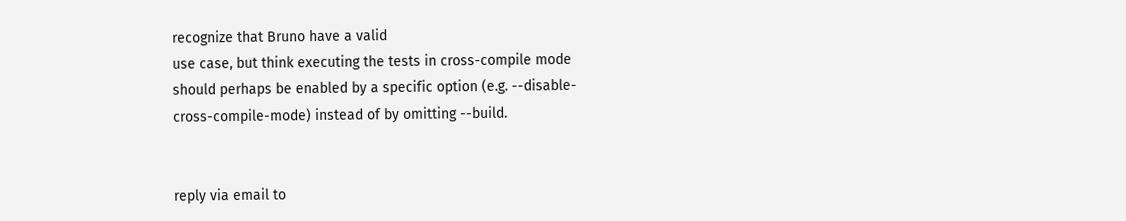recognize that Bruno have a valid
use case, but think executing the tests in cross-compile mode
should perhaps be enabled by a specific option (e.g. --disable-
cross-compile-mode) instead of by omitting --build.


reply via email to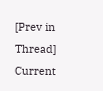[Prev in Thread] Current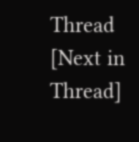Thread [Next in Thread]